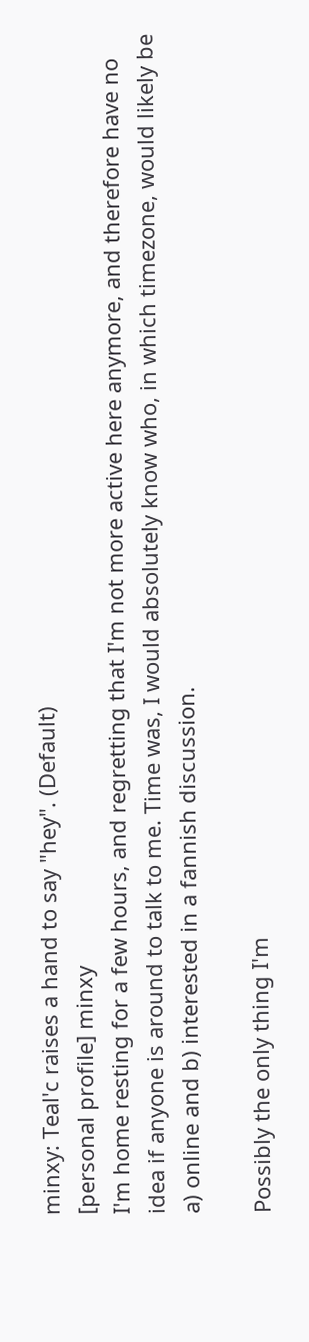minxy: Teal'c raises a hand to say "hey". (Default)
[personal profile] minxy
I'm home resting for a few hours, and regretting that I'm not more active here anymore, and therefore have no idea if anyone is around to talk to me. Time was, I would absolutely know who, in which timezone, would likely be a) online and b) interested in a fannish discussion.

Possibly the only thing I'm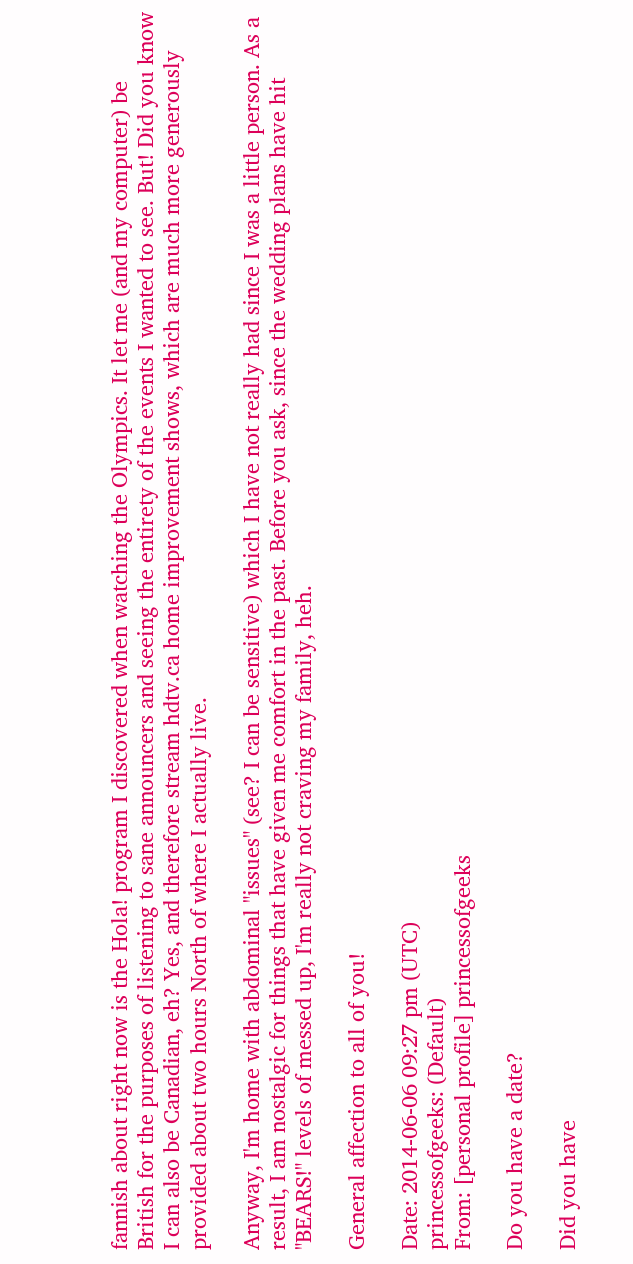fannish about right now is the Hola! program I discovered when watching the Olympics. It let me (and my computer) be British for the purposes of listening to sane announcers and seeing the entirety of the events I wanted to see. But! Did you know I can also be Canadian, eh? Yes, and therefore stream hdtv.ca home improvement shows, which are much more generously provided about two hours North of where I actually live.

Anyway, I'm home with abdominal "issues" (see? I can be sensitive) which I have not really had since I was a little person. As a result, I am nostalgic for things that have given me comfort in the past. Before you ask, since the wedding plans have hit "BEARS!" levels of messed up, I'm really not craving my family, heh.

General affection to all of you!

Date: 2014-06-06 09:27 pm (UTC)
princessofgeeks: (Default)
From: [personal profile] princessofgeeks

Do you have a date?

Did you have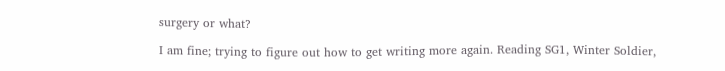surgery or what?

I am fine; trying to figure out how to get writing more again. Reading SG1, Winter Soldier,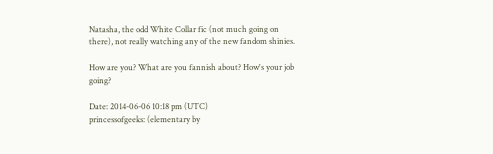Natasha, the odd White Collar fic (not much going on there), not really watching any of the new fandom shinies.

How are you? What are you fannish about? How's your job going?

Date: 2014-06-06 10:18 pm (UTC)
princessofgeeks: (elementary by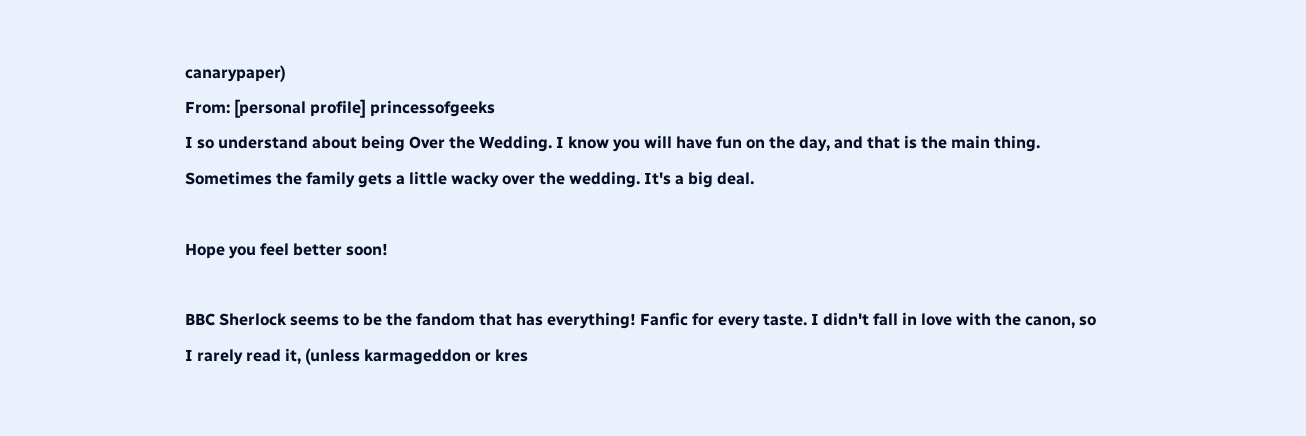canarypaper)
From: [personal profile] princessofgeeks
I so understand about being Over the Wedding. I know you will have fun on the day, and that is the main thing. Sometimes the family gets a little wacky over the wedding. It's a big deal.

Hope you feel better soon!

BBC Sherlock seems to be the fandom that has everything! Fanfic for every taste. I didn't fall in love with the canon, so I rarely read it, (unless karmageddon or kres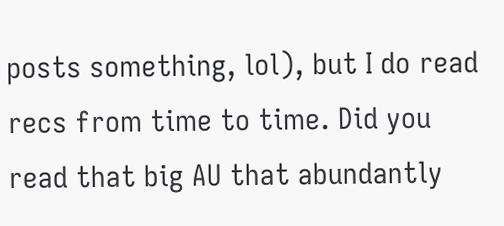posts something, lol), but I do read recs from time to time. Did you read that big AU that abundantly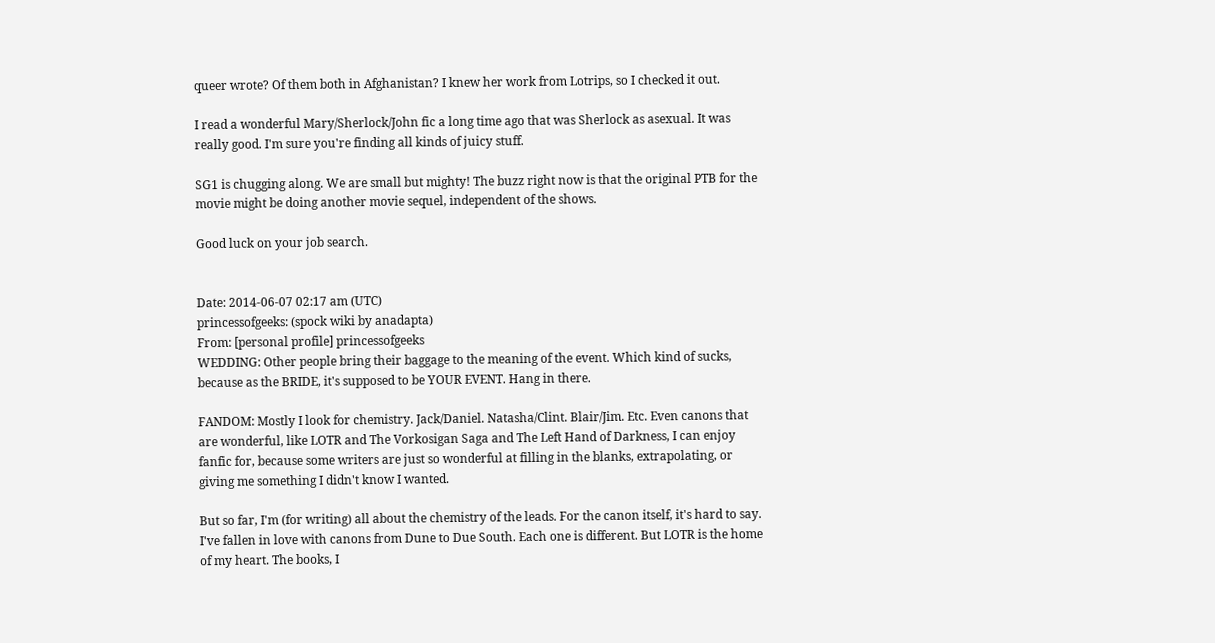queer wrote? Of them both in Afghanistan? I knew her work from Lotrips, so I checked it out.

I read a wonderful Mary/Sherlock/John fic a long time ago that was Sherlock as asexual. It was really good. I'm sure you're finding all kinds of juicy stuff.

SG1 is chugging along. We are small but mighty! The buzz right now is that the original PTB for the movie might be doing another movie sequel, independent of the shows.

Good luck on your job search.


Date: 2014-06-07 02:17 am (UTC)
princessofgeeks: (spock wiki by anadapta)
From: [personal profile] princessofgeeks
WEDDING: Other people bring their baggage to the meaning of the event. Which kind of sucks, because as the BRIDE, it's supposed to be YOUR EVENT. Hang in there.

FANDOM: Mostly I look for chemistry. Jack/Daniel. Natasha/Clint. Blair/Jim. Etc. Even canons that are wonderful, like LOTR and The Vorkosigan Saga and The Left Hand of Darkness, I can enjoy fanfic for, because some writers are just so wonderful at filling in the blanks, extrapolating, or giving me something I didn't know I wanted.

But so far, I'm (for writing) all about the chemistry of the leads. For the canon itself, it's hard to say. I've fallen in love with canons from Dune to Due South. Each one is different. But LOTR is the home of my heart. The books, I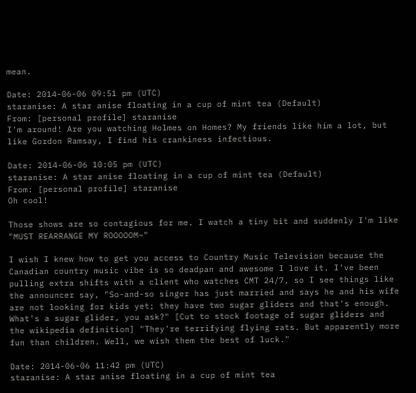mean.

Date: 2014-06-06 09:51 pm (UTC)
staranise: A star anise floating in a cup of mint tea (Default)
From: [personal profile] staranise
I'm around! Are you watching Holmes on Homes? My friends like him a lot, but like Gordon Ramsay, I find his crankiness infectious.

Date: 2014-06-06 10:05 pm (UTC)
staranise: A star anise floating in a cup of mint tea (Default)
From: [personal profile] staranise
Oh cool!

Those shows are so contagious for me. I watch a tiny bit and suddenly I'm like "MUST REARRANGE MY ROOOOOM~"

I wish I knew how to get you access to Country Music Television because the Canadian country music vibe is so deadpan and awesome I love it. I've been pulling extra shifts with a client who watches CMT 24/7, so I see things like the announcer say, "So-and-so singer has just married and says he and his wife are not looking for kids yet; they have two sugar gliders and that's enough. What's a sugar glider, you ask?" [Cut to stock footage of sugar gliders and the wikipedia definition] "They're terrifying flying rats. But apparently more fun than children. Well, we wish them the best of luck."

Date: 2014-06-06 11:42 pm (UTC)
staranise: A star anise floating in a cup of mint tea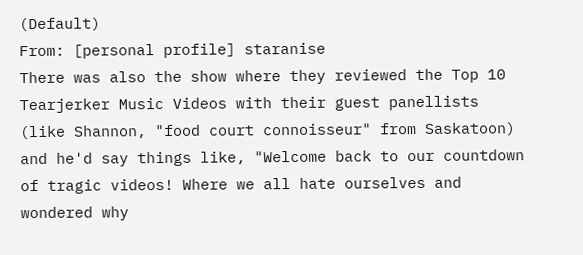(Default)
From: [personal profile] staranise
There was also the show where they reviewed the Top 10 Tearjerker Music Videos with their guest panellists (like Shannon, "food court connoisseur" from Saskatoon) and he'd say things like, "Welcome back to our countdown of tragic videos! Where we all hate ourselves and wondered why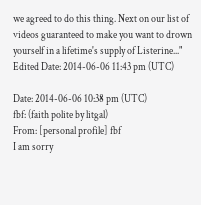we agreed to do this thing. Next on our list of videos guaranteed to make you want to drown yourself in a lifetime's supply of Listerine..."
Edited Date: 2014-06-06 11:43 pm (UTC)

Date: 2014-06-06 10:38 pm (UTC)
fbf: (faith polite by litgal)
From: [personal profile] fbf
I am sorry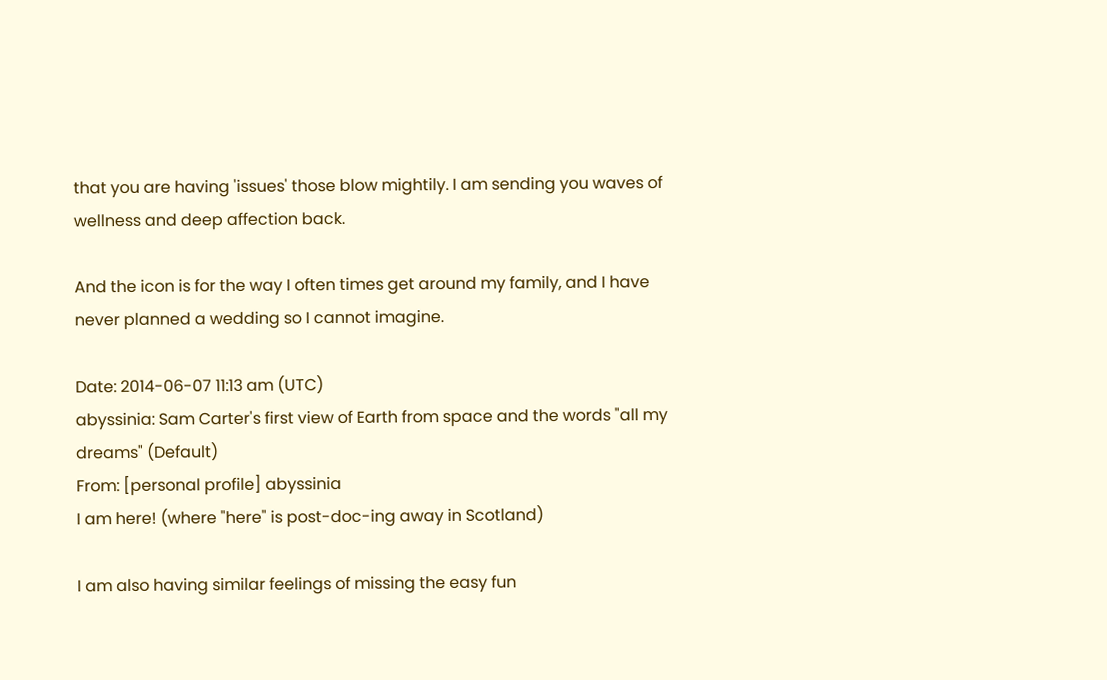that you are having 'issues' those blow mightily. I am sending you waves of wellness and deep affection back.

And the icon is for the way I often times get around my family, and I have never planned a wedding so I cannot imagine.

Date: 2014-06-07 11:13 am (UTC)
abyssinia: Sam Carter's first view of Earth from space and the words "all my dreams" (Default)
From: [personal profile] abyssinia
I am here! (where "here" is post-doc-ing away in Scotland)

I am also having similar feelings of missing the easy fun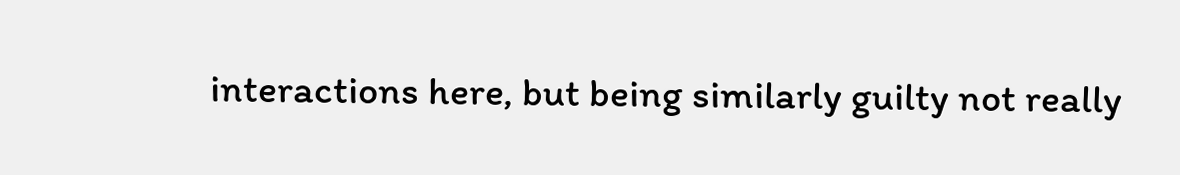interactions here, but being similarly guilty not really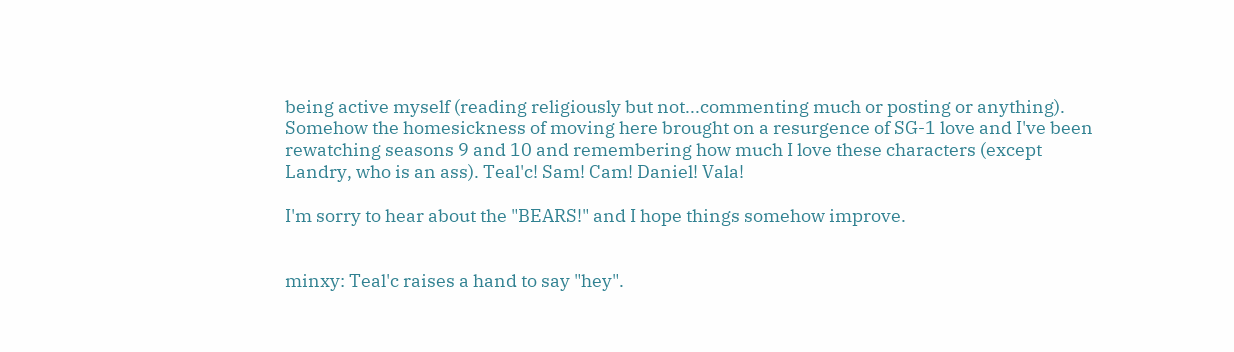being active myself (reading religiously but not...commenting much or posting or anything). Somehow the homesickness of moving here brought on a resurgence of SG-1 love and I've been rewatching seasons 9 and 10 and remembering how much I love these characters (except Landry, who is an ass). Teal'c! Sam! Cam! Daniel! Vala!

I'm sorry to hear about the "BEARS!" and I hope things somehow improve.


minxy: Teal'c raises a hand to say "hey".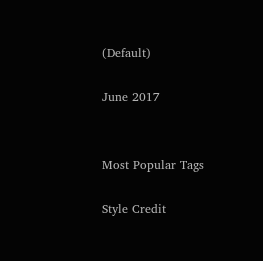(Default)

June 2017


Most Popular Tags

Style Credit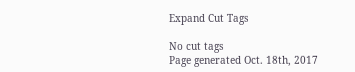Expand Cut Tags

No cut tags
Page generated Oct. 18th, 2017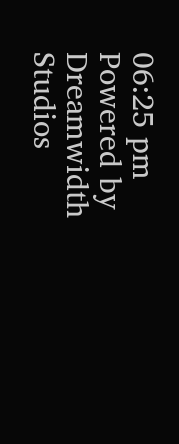06:25 pm
Powered by Dreamwidth Studios